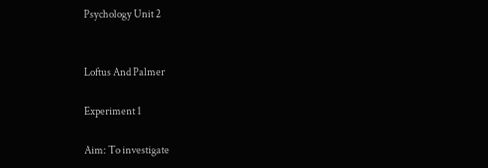Psychology Unit 2


Loftus And Palmer

Experiment 1

Aim: To investigate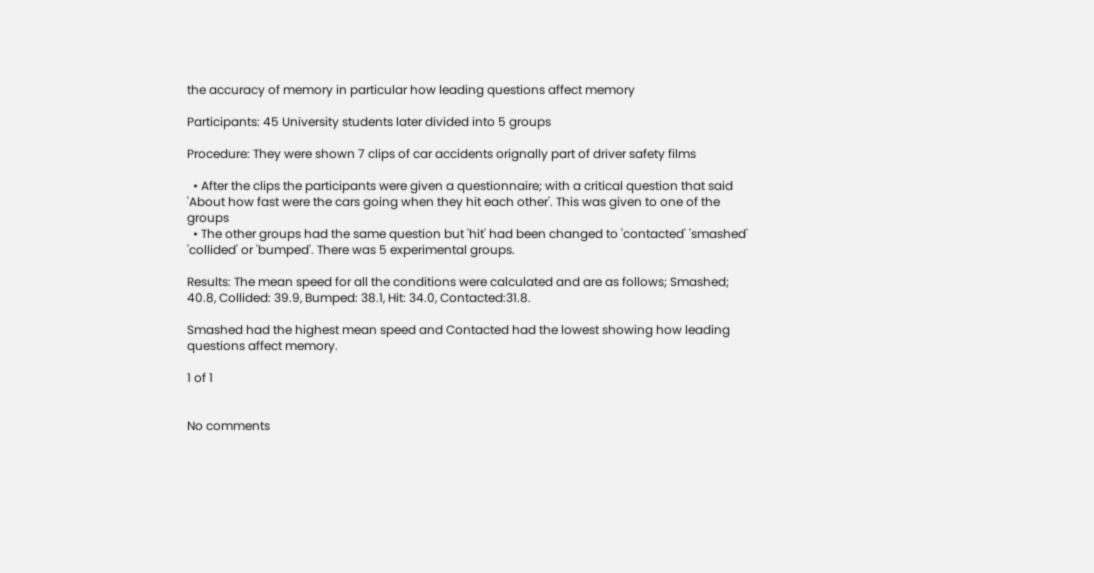the accuracy of memory in particular how leading questions affect memory

Participants: 45 University students later divided into 5 groups

Procedure: They were shown 7 clips of car accidents orignally part of driver safety films

  • After the clips the participants were given a questionnaire; with a critical question that said 'About how fast were the cars going when they hit each other'. This was given to one of the groups
  • The other groups had the same question but 'hit' had been changed to 'contacted' 'smashed' 'collided' or 'bumped'. There was 5 experimental groups.

Results: The mean speed for all the conditions were calculated and are as follows; Smashed; 40.8, Collided: 39.9, Bumped: 38.1, Hit: 34.0, Contacted:31.8.

Smashed had the highest mean speed and Contacted had the lowest showing how leading questions affect memory.

1 of 1


No comments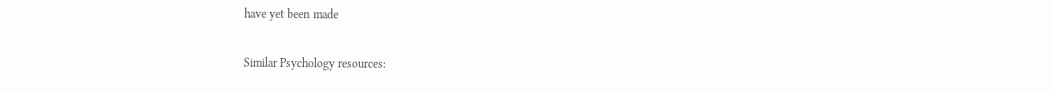have yet been made

Similar Psychology resources: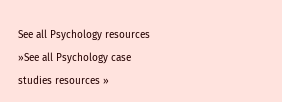See all Psychology resources »See all Psychology case studies resources »